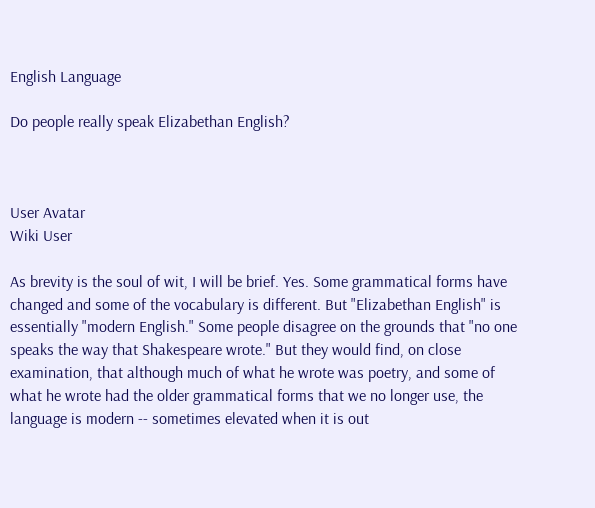English Language

Do people really speak Elizabethan English?



User Avatar
Wiki User

As brevity is the soul of wit, I will be brief. Yes. Some grammatical forms have changed and some of the vocabulary is different. But "Elizabethan English" is essentially "modern English." Some people disagree on the grounds that "no one speaks the way that Shakespeare wrote." But they would find, on close examination, that although much of what he wrote was poetry, and some of what he wrote had the older grammatical forms that we no longer use, the language is modern -- sometimes elevated when it is out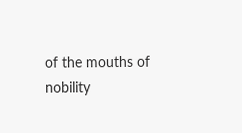of the mouths of nobility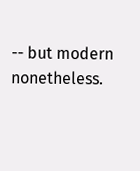-- but modern nonetheless.